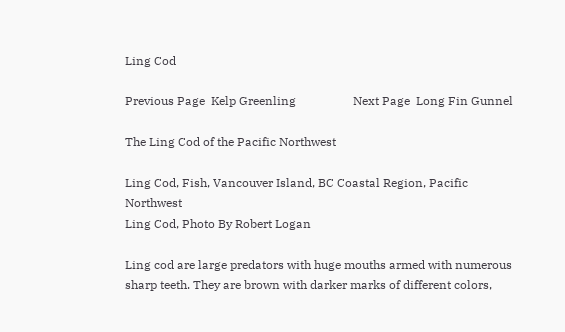Ling Cod

Previous Page  Kelp Greenling                   Next Page  Long Fin Gunnel

The Ling Cod of the Pacific Northwest

Ling Cod, Fish, Vancouver Island, BC Coastal Region, Pacific Northwest
Ling Cod, Photo By Robert Logan

Ling cod are large predators with huge mouths armed with numerous sharp teeth. They are brown with darker marks of different colors,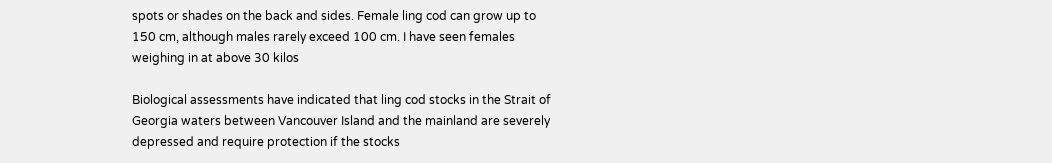spots or shades on the back and sides. Female ling cod can grow up to 150 cm, although males rarely exceed 100 cm. I have seen females weighing in at above 30 kilos

Biological assessments have indicated that ling cod stocks in the Strait of Georgia waters between Vancouver Island and the mainland are severely depressed and require protection if the stocks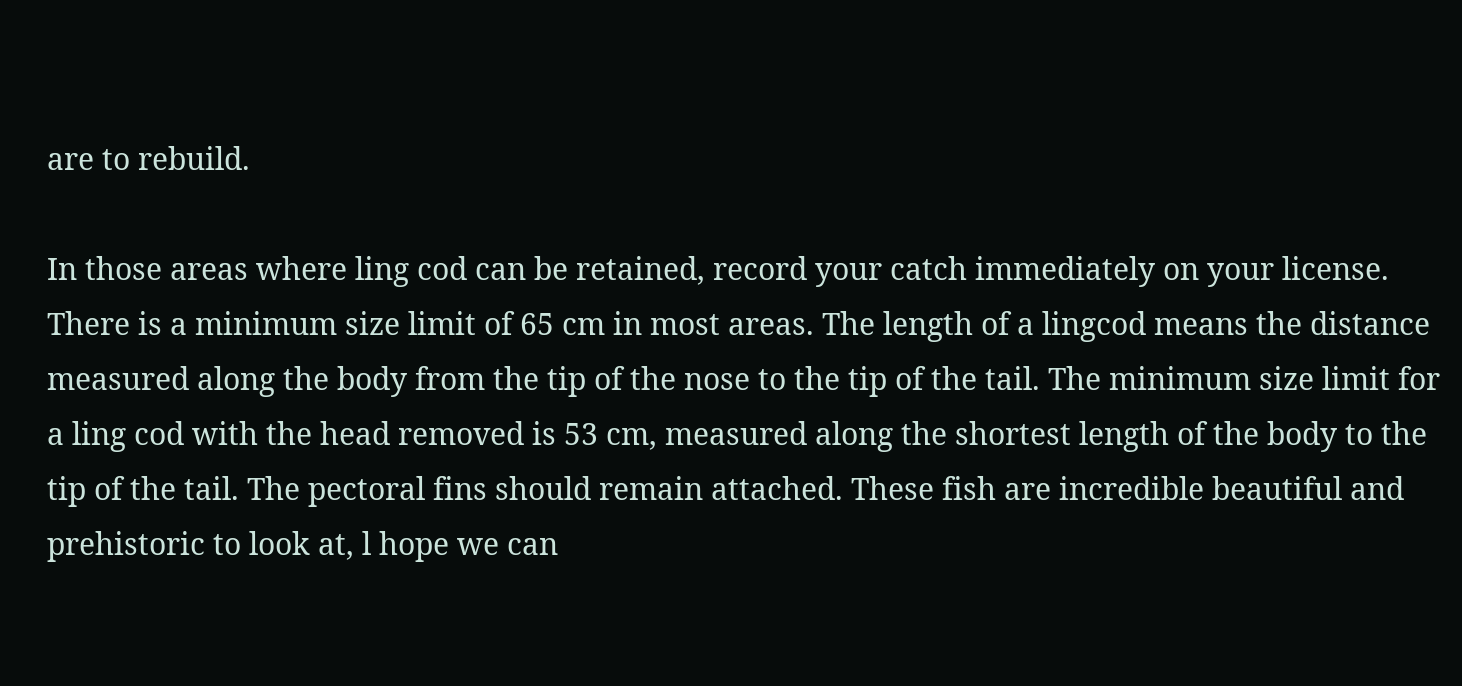are to rebuild.

In those areas where ling cod can be retained, record your catch immediately on your license.
There is a minimum size limit of 65 cm in most areas. The length of a lingcod means the distance measured along the body from the tip of the nose to the tip of the tail. The minimum size limit for a ling cod with the head removed is 53 cm, measured along the shortest length of the body to the tip of the tail. The pectoral fins should remain attached. These fish are incredible beautiful and prehistoric to look at, l hope we can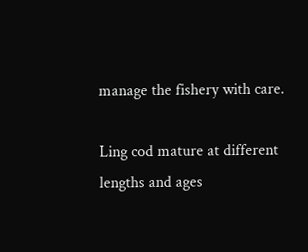manage the fishery with care.

Ling cod mature at different lengths and ages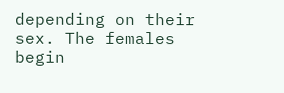depending on their sex. The females begin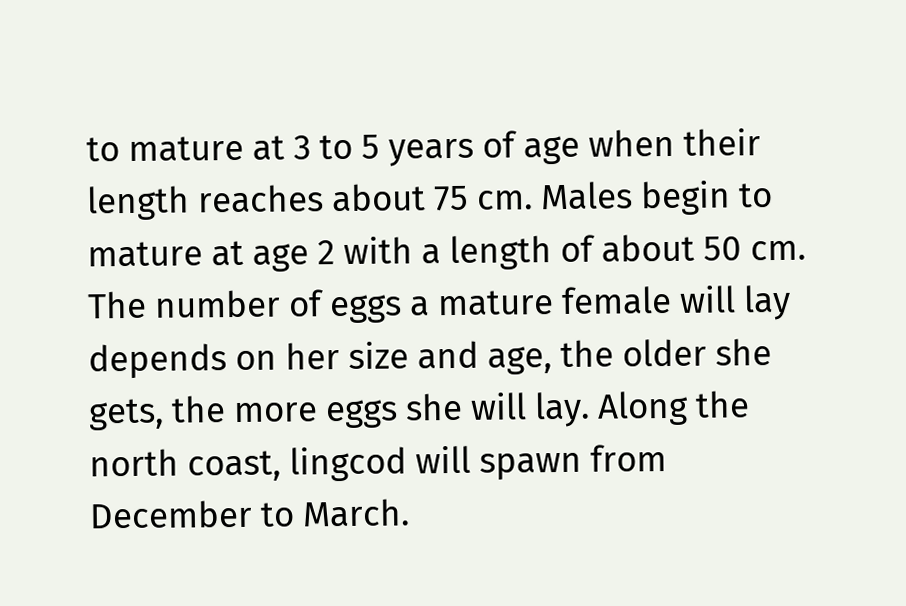to mature at 3 to 5 years of age when their length reaches about 75 cm. Males begin to mature at age 2 with a length of about 50 cm. The number of eggs a mature female will lay depends on her size and age, the older she gets, the more eggs she will lay. Along the north coast, lingcod will spawn from December to March.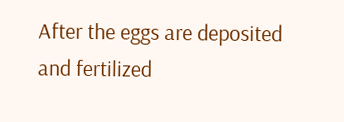After the eggs are deposited and fertilized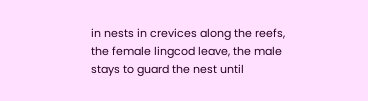in nests in crevices along the reefs, the female lingcod leave, the male stays to guard the nest until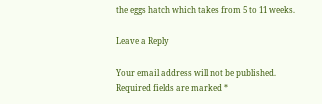the eggs hatch which takes from 5 to 11 weeks.

Leave a Reply

Your email address will not be published. Required fields are marked *